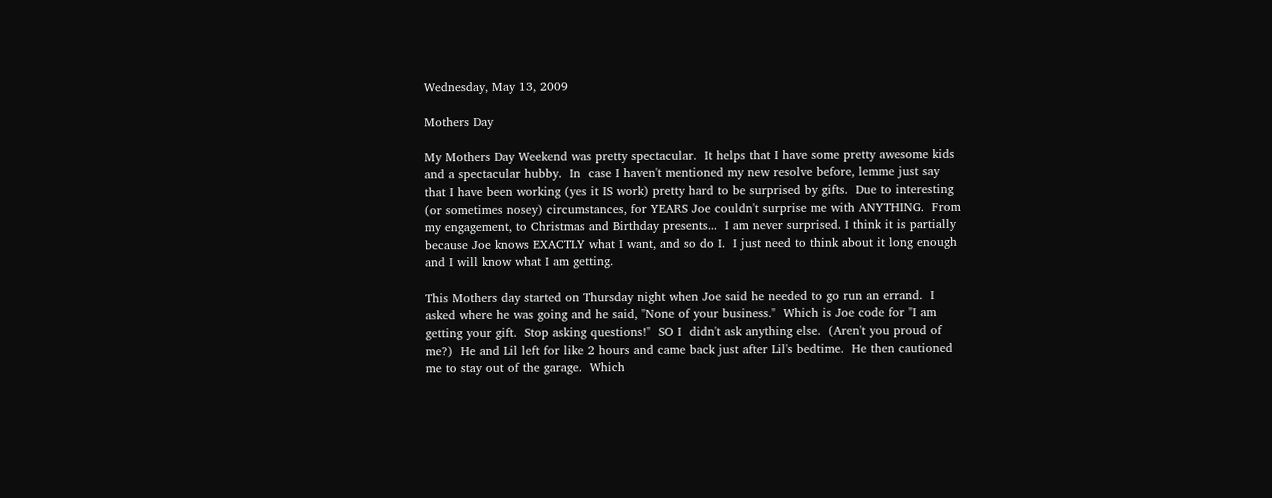Wednesday, May 13, 2009

Mothers Day

My Mothers Day Weekend was pretty spectacular.  It helps that I have some pretty awesome kids and a spectacular hubby.  In  case I haven't mentioned my new resolve before, lemme just say that I have been working (yes it IS work) pretty hard to be surprised by gifts.  Due to interesting (or sometimes nosey) circumstances, for YEARS Joe couldn't surprise me with ANYTHING.  From my engagement, to Christmas and Birthday presents...  I am never surprised. I think it is partially because Joe knows EXACTLY what I want, and so do I.  I just need to think about it long enough and I will know what I am getting.

This Mothers day started on Thursday night when Joe said he needed to go run an errand.  I asked where he was going and he said, "None of your business."  Which is Joe code for "I am getting your gift.  Stop asking questions!"  SO I  didn't ask anything else.  (Aren't you proud of me?)  He and Lil left for like 2 hours and came back just after Lil's bedtime.  He then cautioned me to stay out of the garage.  Which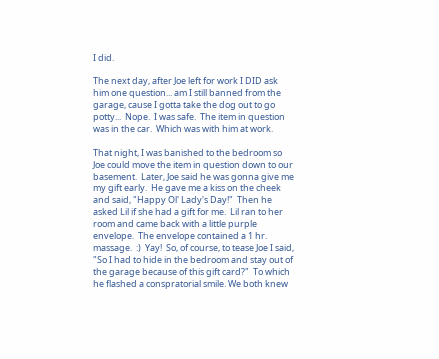I did.

The next day, after Joe left for work I DID ask him one question... am I still banned from the garage, cause I gotta take the dog out to go potty...  Nope.  I was safe.  The item in question was in the car.  Which was with him at work.

That night, I was banished to the bedroom so Joe could move the item in question down to our basement.  Later, Joe said he was gonna give me my gift early.  He gave me a kiss on the cheek and said, "Happy Ol' Lady's Day!"  Then he asked Lil if she had a gift for me.  Lil ran to her room and came back with a little purple envelope.  The envelope contained a 1 hr. massage.  :)  Yay!  So, of course, to tease Joe I said, "So I had to hide in the bedroom and stay out of the garage because of this gift card?"  To which he flashed a conspratorial smile. We both knew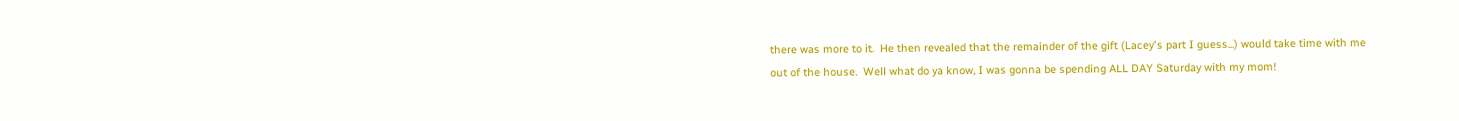there was more to it.  He then revealed that the remainder of the gift (Lacey's part I guess...) would take time with me out of the house.  Well what do ya know, I was gonna be spending ALL DAY Saturday with my mom!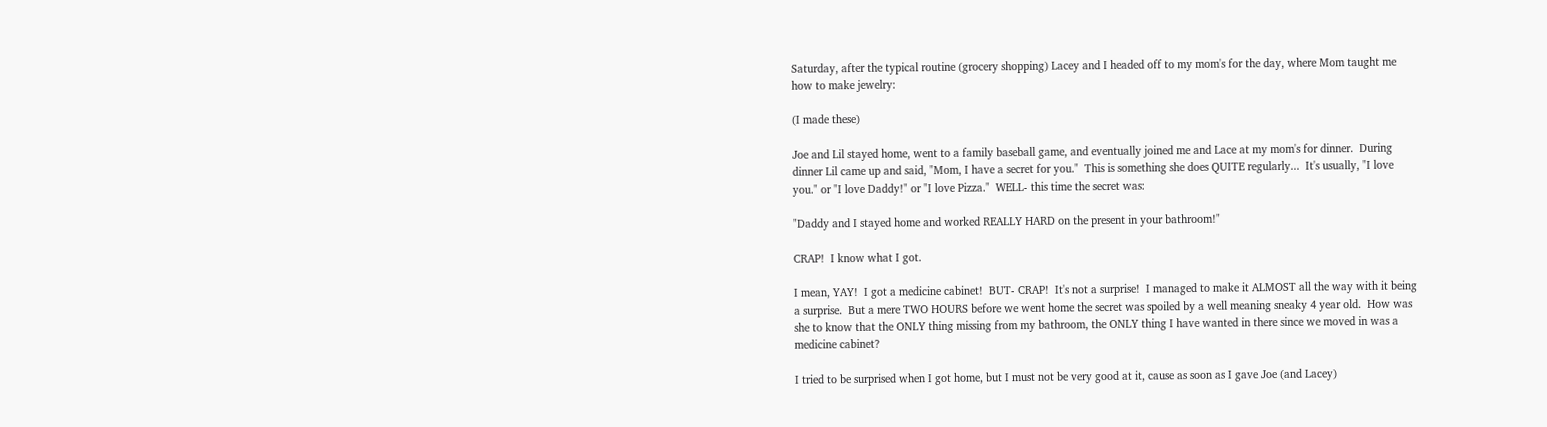Saturday, after the typical routine (grocery shopping) Lacey and I headed off to my mom's for the day, where Mom taught me how to make jewelry:

(I made these)

Joe and Lil stayed home, went to a family baseball game, and eventually joined me and Lace at my mom's for dinner.  During dinner Lil came up and said, "Mom, I have a secret for you."  This is something she does QUITE regularly...  It's usually, "I love you." or "I love Daddy!" or "I love Pizza."  WELL- this time the secret was:

"Daddy and I stayed home and worked REALLY HARD on the present in your bathroom!"

CRAP!  I know what I got.

I mean, YAY!  I got a medicine cabinet!  BUT- CRAP!  It's not a surprise!  I managed to make it ALMOST all the way with it being a surprise.  But a mere TWO HOURS before we went home the secret was spoiled by a well meaning sneaky 4 year old.  How was she to know that the ONLY thing missing from my bathroom, the ONLY thing I have wanted in there since we moved in was a medicine cabinet?

I tried to be surprised when I got home, but I must not be very good at it, cause as soon as I gave Joe (and Lacey)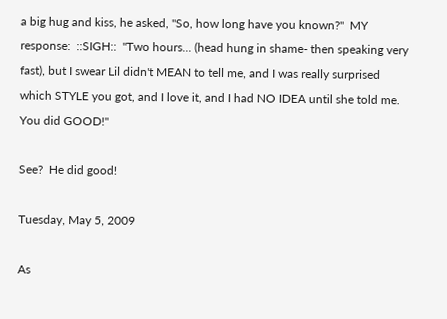a big hug and kiss, he asked, "So, how long have you known?"  MY response:  ::SIGH::  "Two hours... (head hung in shame- then speaking very fast), but I swear Lil didn't MEAN to tell me, and I was really surprised which STYLE you got, and I love it, and I had NO IDEA until she told me.  You did GOOD!"

See?  He did good!

Tuesday, May 5, 2009

As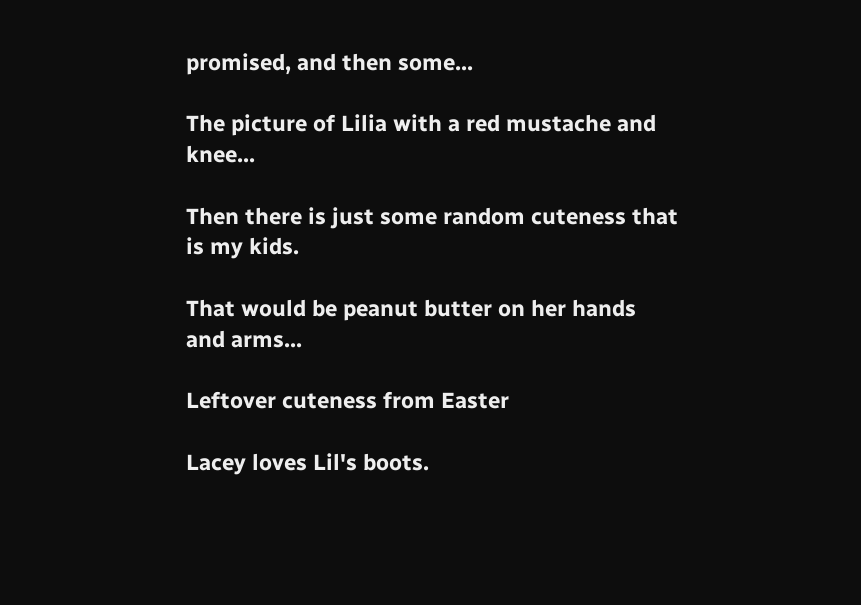promised, and then some...

The picture of Lilia with a red mustache and knee...

Then there is just some random cuteness that is my kids.

That would be peanut butter on her hands and arms...

Leftover cuteness from Easter

Lacey loves Lil's boots.